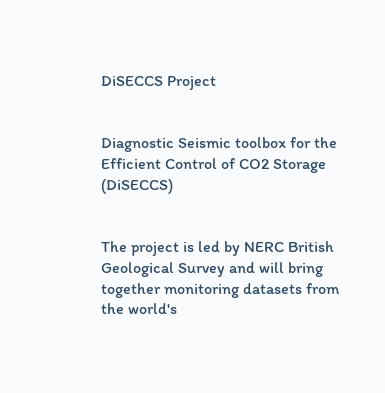DiSECCS Project


Diagnostic Seismic toolbox for the Efficient Control of CO2 Storage (DiSECCS)


The project is led by NERC British Geological Survey and will bring together monitoring datasets from the world's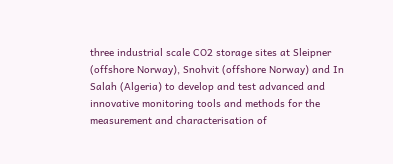three industrial scale CO2 storage sites at Sleipner (offshore Norway), Snohvit (offshore Norway) and In Salah (Algeria) to develop and test advanced and innovative monitoring tools and methods for the measurement and characterisation of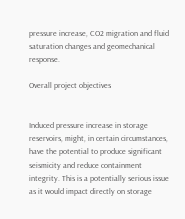pressure increase, CO2 migration and fluid saturation changes and geomechanical response.

Overall project objectives


Induced pressure increase in storage reservoirs, might, in certain circumstances, have the potential to produce significant seismicity and reduce containment integrity. This is a potentially serious issue as it would impact directly on storage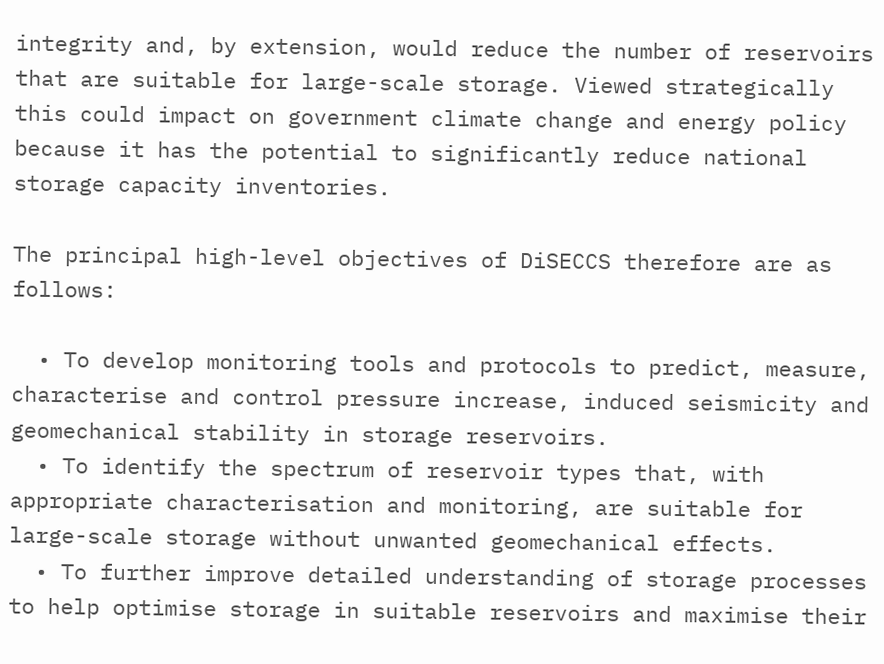integrity and, by extension, would reduce the number of reservoirs that are suitable for large-scale storage. Viewed strategically this could impact on government climate change and energy policy because it has the potential to significantly reduce national storage capacity inventories.

The principal high-level objectives of DiSECCS therefore are as follows:

  • To develop monitoring tools and protocols to predict, measure, characterise and control pressure increase, induced seismicity and geomechanical stability in storage reservoirs.
  • To identify the spectrum of reservoir types that, with appropriate characterisation and monitoring, are suitable for large-scale storage without unwanted geomechanical effects.
  • To further improve detailed understanding of storage processes to help optimise storage in suitable reservoirs and maximise their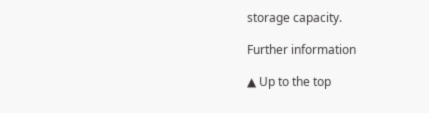storage capacity.

Further information

▲ Up to the top